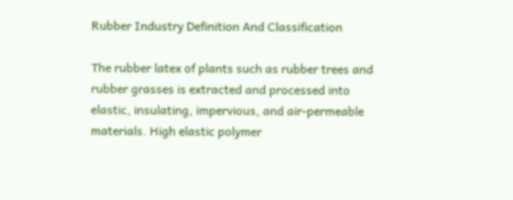Rubber Industry Definition And Classification

The rubber latex of plants such as rubber trees and rubber grasses is extracted and processed into elastic, insulating, impervious, and air-permeable materials. High elastic polymer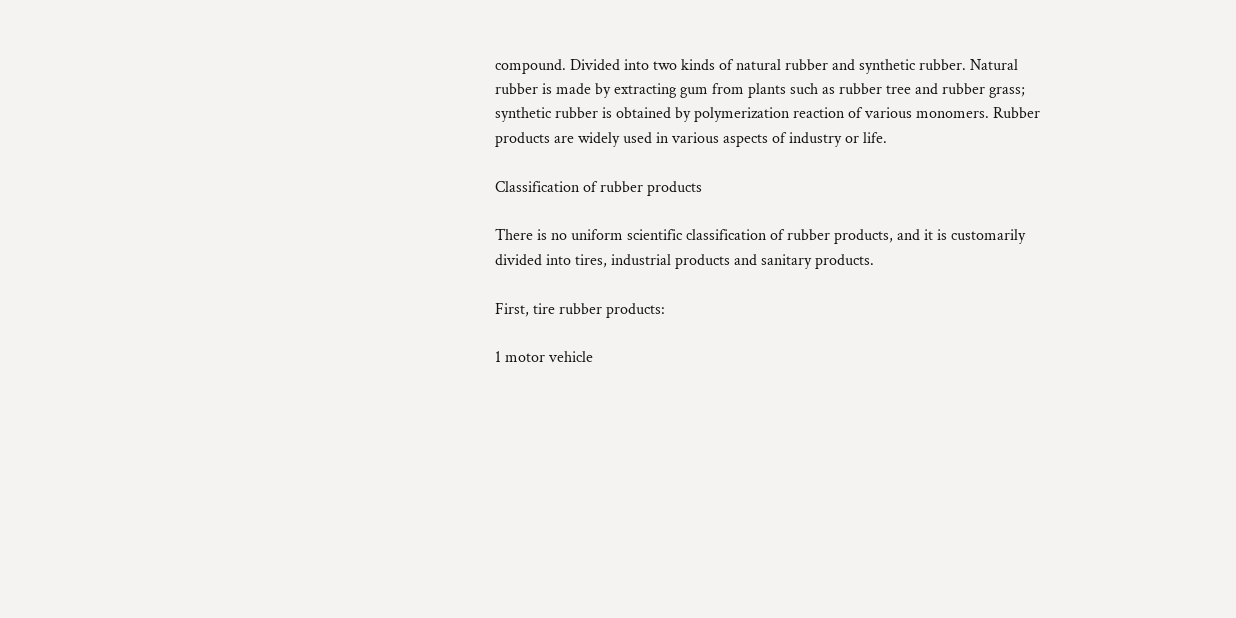compound. Divided into two kinds of natural rubber and synthetic rubber. Natural rubber is made by extracting gum from plants such as rubber tree and rubber grass; synthetic rubber is obtained by polymerization reaction of various monomers. Rubber products are widely used in various aspects of industry or life.

Classification of rubber products

There is no uniform scientific classification of rubber products, and it is customarily divided into tires, industrial products and sanitary products.

First, tire rubber products:

1 motor vehicle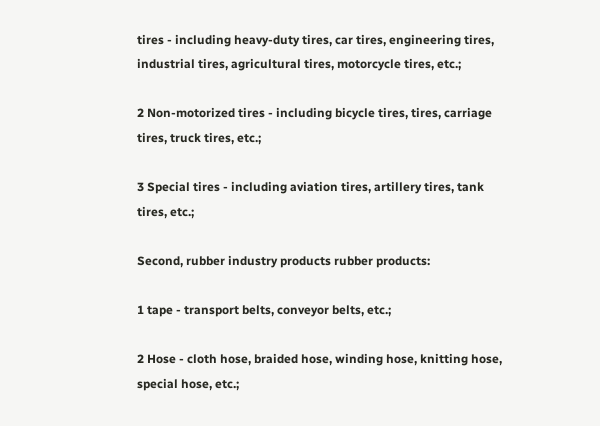tires - including heavy-duty tires, car tires, engineering tires, industrial tires, agricultural tires, motorcycle tires, etc.;

2 Non-motorized tires - including bicycle tires, tires, carriage tires, truck tires, etc.;

3 Special tires - including aviation tires, artillery tires, tank tires, etc.;

Second, rubber industry products rubber products:

1 tape - transport belts, conveyor belts, etc.;

2 Hose - cloth hose, braided hose, winding hose, knitting hose, special hose, etc.;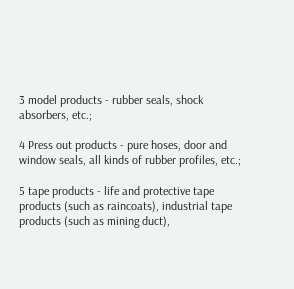3 model products - rubber seals, shock absorbers, etc.;

4 Press out products - pure hoses, door and window seals, all kinds of rubber profiles, etc.;

5 tape products - life and protective tape products (such as raincoats), industrial tape products (such as mining duct),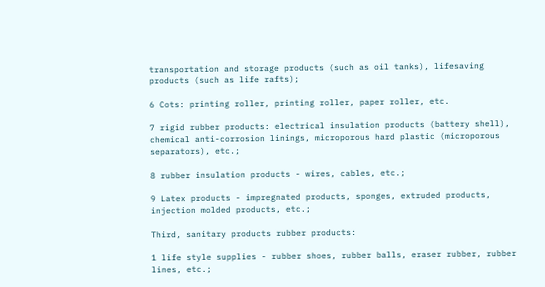transportation and storage products (such as oil tanks), lifesaving products (such as life rafts);

6 Cots: printing roller, printing roller, paper roller, etc.

7 rigid rubber products: electrical insulation products (battery shell), chemical anti-corrosion linings, microporous hard plastic (microporous separators), etc.;

8 rubber insulation products - wires, cables, etc.;

9 Latex products - impregnated products, sponges, extruded products, injection molded products, etc.;

Third, sanitary products rubber products:

1 life style supplies - rubber shoes, rubber balls, eraser rubber, rubber lines, etc.;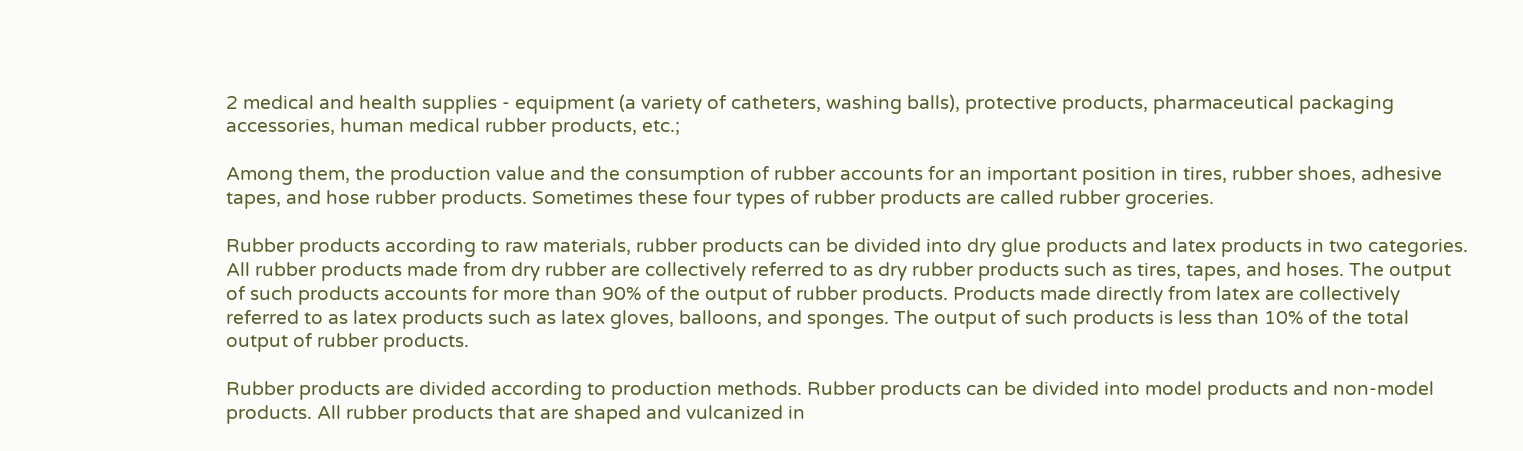2 medical and health supplies - equipment (a variety of catheters, washing balls), protective products, pharmaceutical packaging accessories, human medical rubber products, etc.;

Among them, the production value and the consumption of rubber accounts for an important position in tires, rubber shoes, adhesive tapes, and hose rubber products. Sometimes these four types of rubber products are called rubber groceries.

Rubber products according to raw materials, rubber products can be divided into dry glue products and latex products in two categories. All rubber products made from dry rubber are collectively referred to as dry rubber products such as tires, tapes, and hoses. The output of such products accounts for more than 90% of the output of rubber products. Products made directly from latex are collectively referred to as latex products such as latex gloves, balloons, and sponges. The output of such products is less than 10% of the total output of rubber products.

Rubber products are divided according to production methods. Rubber products can be divided into model products and non-model products. All rubber products that are shaped and vulcanized in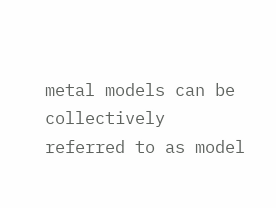metal models can be collectively referred to as model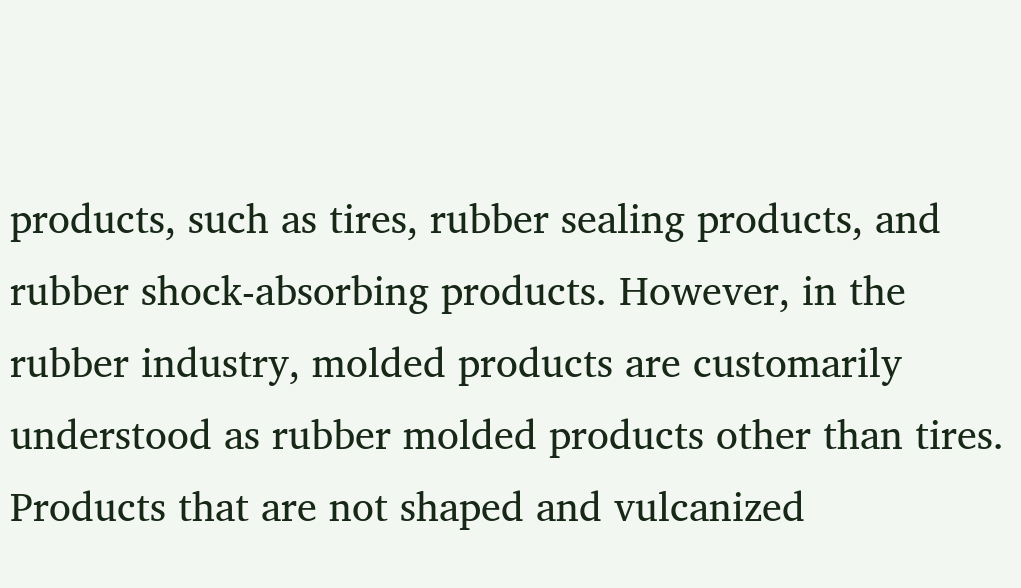products, such as tires, rubber sealing products, and rubber shock-absorbing products. However, in the rubber industry, molded products are customarily understood as rubber molded products other than tires. Products that are not shaped and vulcanized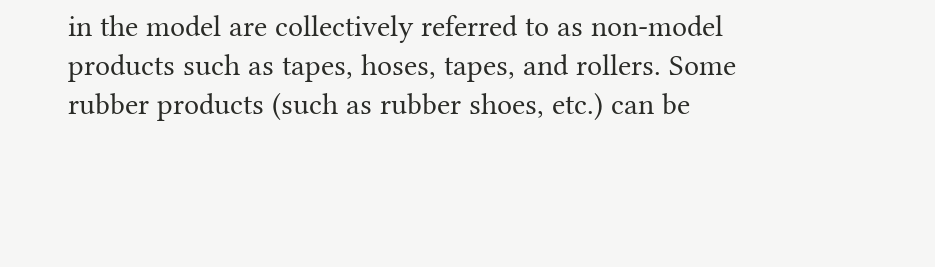in the model are collectively referred to as non-model products such as tapes, hoses, tapes, and rollers. Some rubber products (such as rubber shoes, etc.) can be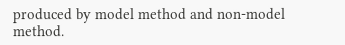produced by model method and non-model method.